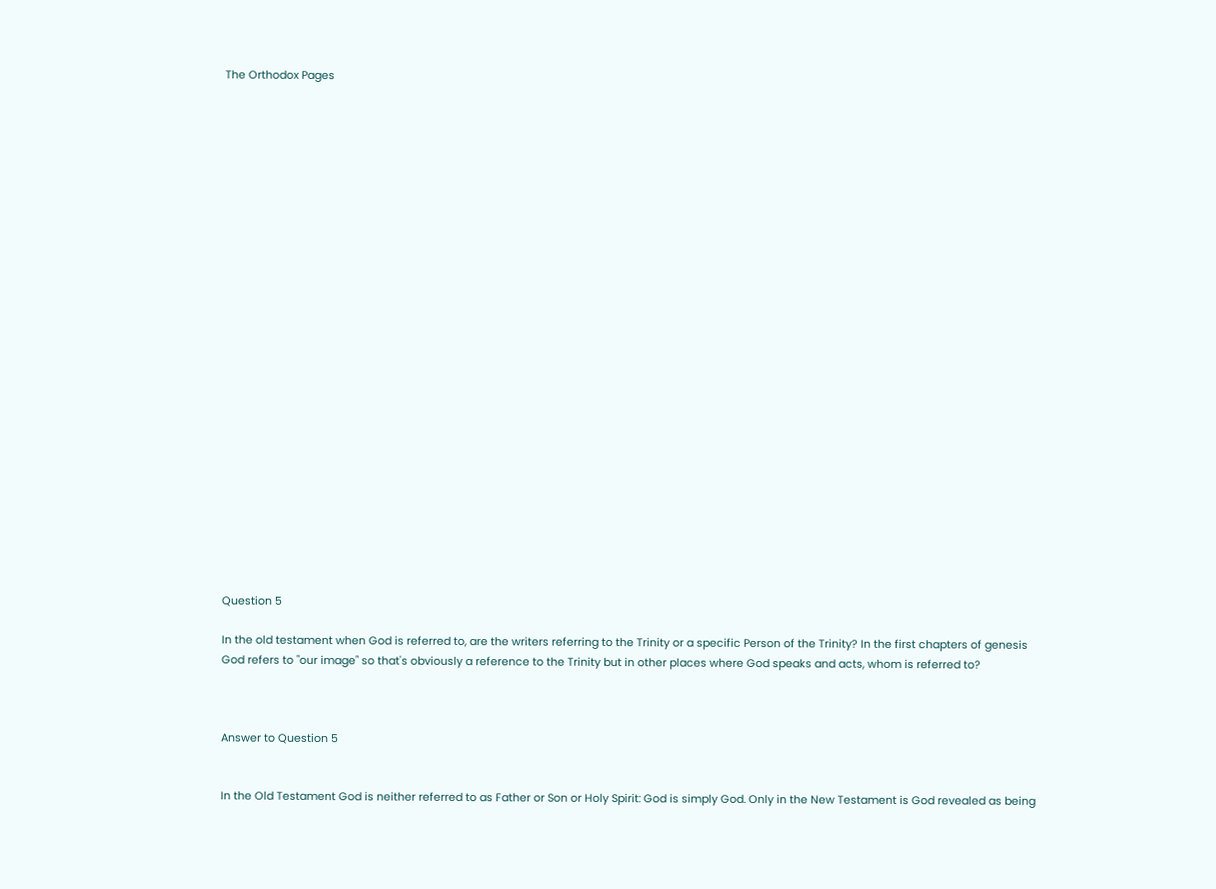The Orthodox Pages


























Question 5

In the old testament when God is referred to, are the writers referring to the Trinity or a specific Person of the Trinity? In the first chapters of genesis God refers to "our image" so that's obviously a reference to the Trinity but in other places where God speaks and acts, whom is referred to?



Answer to Question 5


In the Old Testament God is neither referred to as Father or Son or Holy Spirit: God is simply God. Only in the New Testament is God revealed as being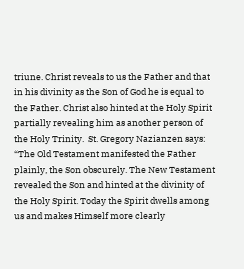triune. Christ reveals to us the Father and that in his divinity as the Son of God he is equal to the Father. Christ also hinted at the Holy Spirit partially revealing him as another person of the Holy Trinity.  St. Gregory Nazianzen says: “The Old Testament manifested the Father plainly, the Son obscurely. The New Testament revealed the Son and hinted at the divinity of the Holy Spirit. Today the Spirit dwells among us and makes Himself more clearly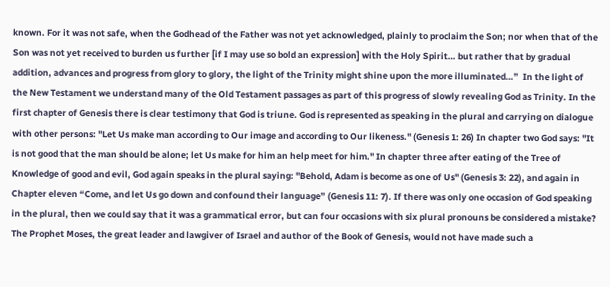known. For it was not safe, when the Godhead of the Father was not yet acknowledged, plainly to proclaim the Son; nor when that of the Son was not yet received to burden us further [if I may use so bold an expression] with the Holy Spirit… but rather that by gradual addition, advances and progress from glory to glory, the light of the Trinity might shine upon the more illuminated…”  In the light of the New Testament we understand many of the Old Testament passages as part of this progress of slowly revealing God as Trinity. In the first chapter of Genesis there is clear testimony that God is triune. God is represented as speaking in the plural and carrying on dialogue with other persons: "Let Us make man according to Our image and according to Our likeness." (Genesis 1: 26) In chapter two God says: "It is not good that the man should be alone; let Us make for him an help meet for him." In chapter three after eating of the Tree of Knowledge of good and evil, God again speaks in the plural saying: "Behold, Adam is become as one of Us" (Genesis 3: 22), and again in Chapter eleven “Come, and let Us go down and confound their language” (Genesis 11: 7). If there was only one occasion of God speaking in the plural, then we could say that it was a grammatical error, but can four occasions with six plural pronouns be considered a mistake? The Prophet Moses, the great leader and lawgiver of Israel and author of the Book of Genesis, would not have made such a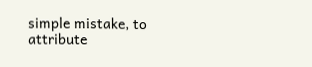simple mistake, to attribute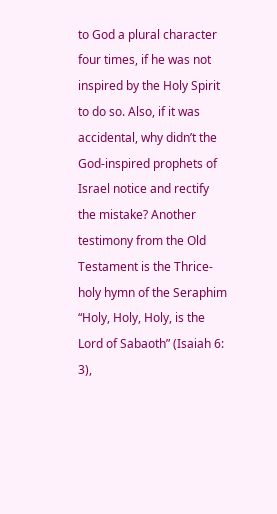to God a plural character four times, if he was not inspired by the Holy Spirit to do so. Also, if it was accidental, why didn’t the God-inspired prophets of Israel notice and rectify the mistake? Another testimony from the Old Testament is the Thrice-holy hymn of the Seraphim “Holy, Holy, Holy, is the Lord of Sabaoth” (Isaiah 6: 3),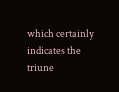which certainly indicates the triune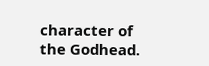character of the Godhead.